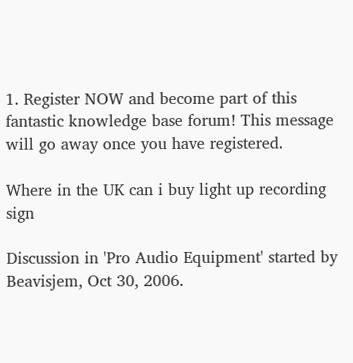1. Register NOW and become part of this fantastic knowledge base forum! This message will go away once you have registered.

Where in the UK can i buy light up recording sign

Discussion in 'Pro Audio Equipment' started by Beavisjem, Oct 30, 2006.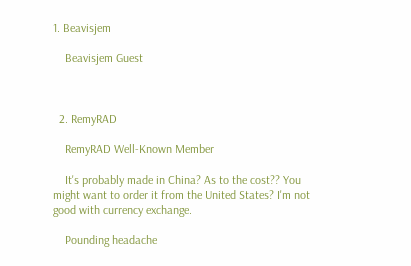1. Beavisjem

    Beavisjem Guest



  2. RemyRAD

    RemyRAD Well-Known Member

    It's probably made in China? As to the cost?? You might want to order it from the United States? I'm not good with currency exchange.

    Pounding headache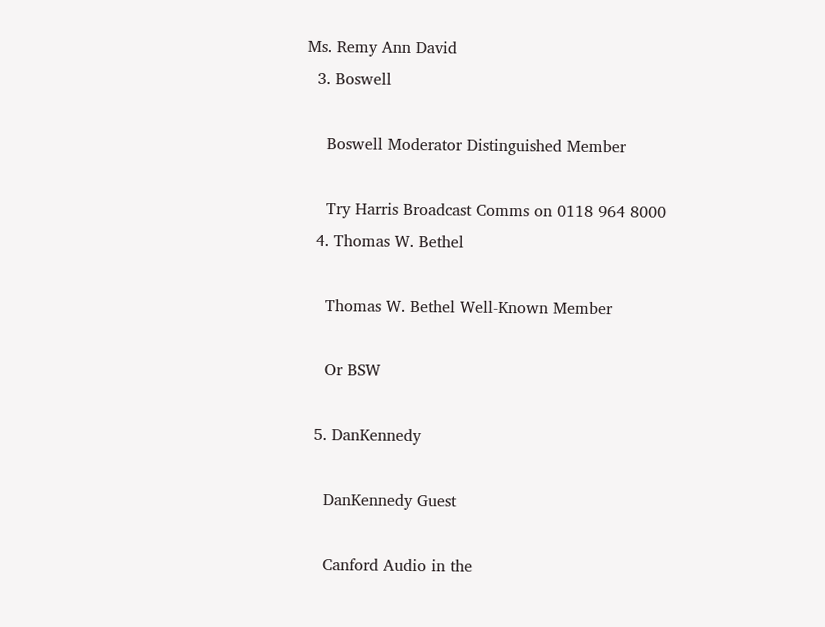Ms. Remy Ann David
  3. Boswell

    Boswell Moderator Distinguished Member

    Try Harris Broadcast Comms on 0118 964 8000
  4. Thomas W. Bethel

    Thomas W. Bethel Well-Known Member

    Or BSW

  5. DanKennedy

    DanKennedy Guest

    Canford Audio in the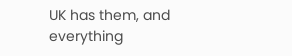UK has them, and everything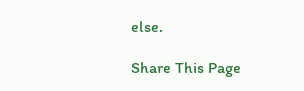else.

Share This Page